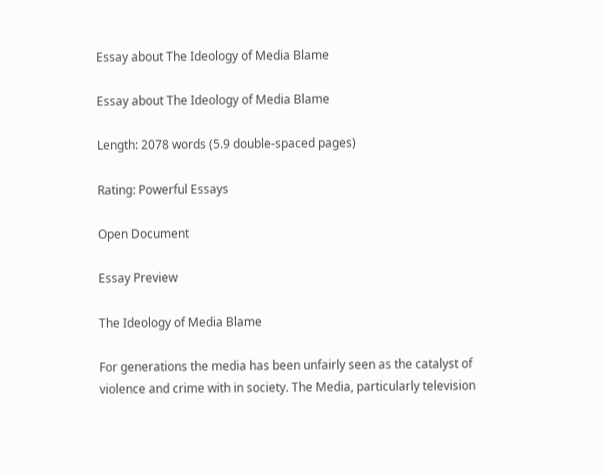Essay about The Ideology of Media Blame

Essay about The Ideology of Media Blame

Length: 2078 words (5.9 double-spaced pages)

Rating: Powerful Essays

Open Document

Essay Preview

The Ideology of Media Blame

For generations the media has been unfairly seen as the catalyst of
violence and crime with in society. The Media, particularly television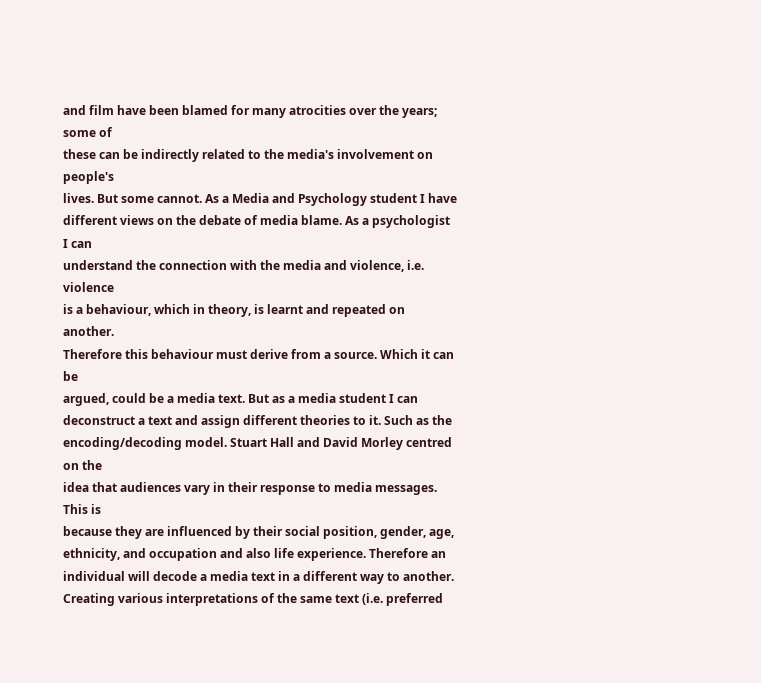and film have been blamed for many atrocities over the years; some of
these can be indirectly related to the media's involvement on people's
lives. But some cannot. As a Media and Psychology student I have
different views on the debate of media blame. As a psychologist I can
understand the connection with the media and violence, i.e. violence
is a behaviour, which in theory, is learnt and repeated on another.
Therefore this behaviour must derive from a source. Which it can be
argued, could be a media text. But as a media student I can
deconstruct a text and assign different theories to it. Such as the
encoding/decoding model. Stuart Hall and David Morley centred on the
idea that audiences vary in their response to media messages. This is
because they are influenced by their social position, gender, age,
ethnicity, and occupation and also life experience. Therefore an
individual will decode a media text in a different way to another.
Creating various interpretations of the same text (i.e. preferred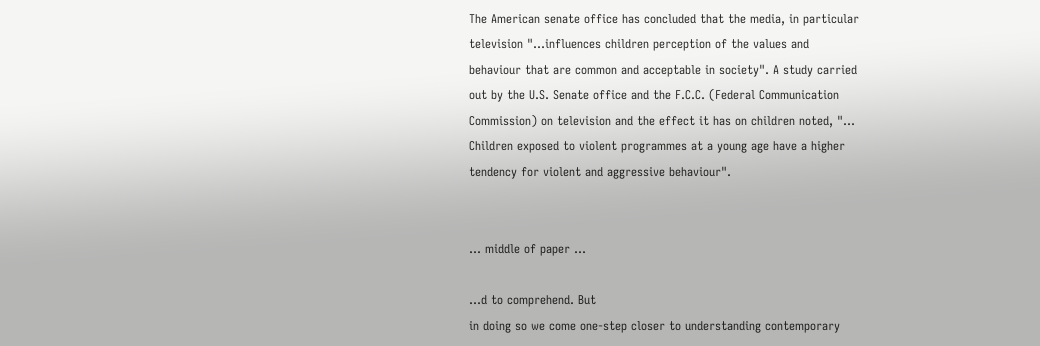The American senate office has concluded that the media, in particular
television "…influences children perception of the values and
behaviour that are common and acceptable in society". A study carried
out by the U.S. Senate office and the F.C.C. (Federal Communication
Commission) on television and the effect it has on children noted, "…
Children exposed to violent programmes at a young age have a higher
tendency for violent and aggressive behaviour".


... middle of paper ...

...d to comprehend. But
in doing so we come one-step closer to understanding contemporary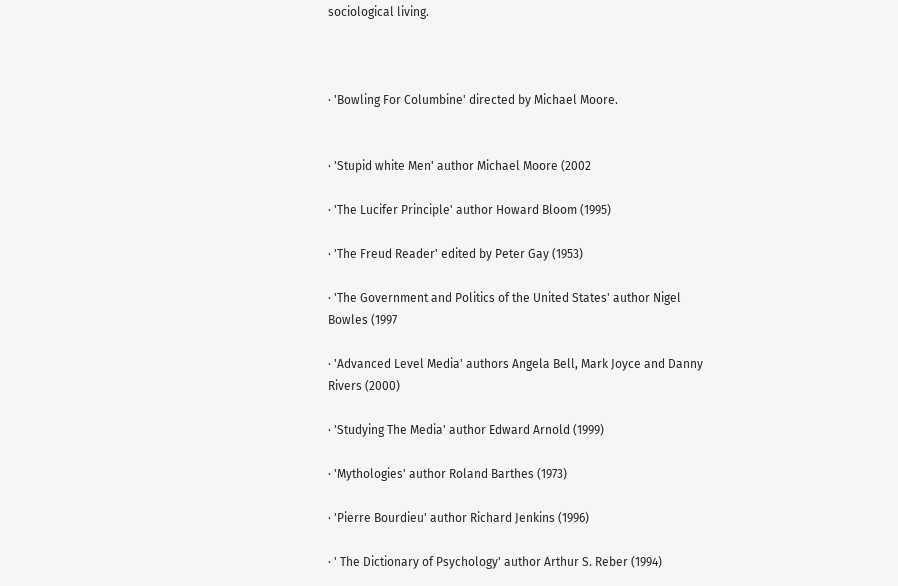sociological living.



· 'Bowling For Columbine' directed by Michael Moore.


· 'Stupid white Men' author Michael Moore (2002

· 'The Lucifer Principle' author Howard Bloom (1995)

· 'The Freud Reader' edited by Peter Gay (1953)

· 'The Government and Politics of the United States' author Nigel
Bowles (1997

· 'Advanced Level Media' authors Angela Bell, Mark Joyce and Danny
Rivers (2000)

· 'Studying The Media' author Edward Arnold (1999)

· 'Mythologies' author Roland Barthes (1973)

· 'Pierre Bourdieu' author Richard Jenkins (1996)

· ' The Dictionary of Psychology' author Arthur S. Reber (1994)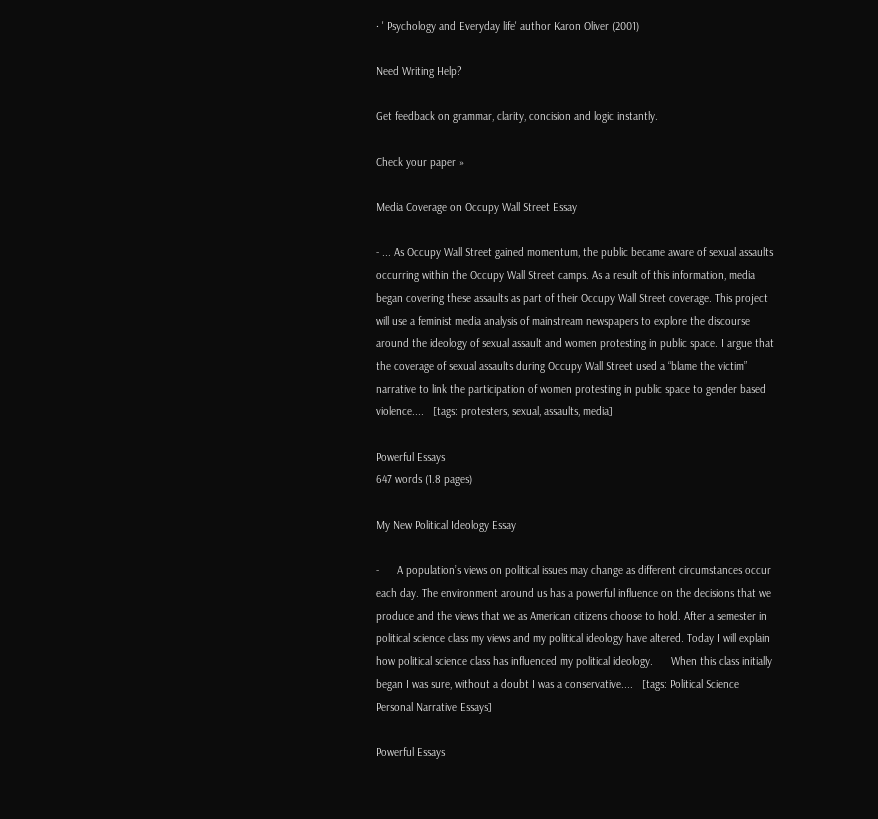· ' Psychology and Everyday life' author Karon Oliver (2001)

Need Writing Help?

Get feedback on grammar, clarity, concision and logic instantly.

Check your paper »

Media Coverage on Occupy Wall Street Essay

- ... As Occupy Wall Street gained momentum, the public became aware of sexual assaults occurring within the Occupy Wall Street camps. As a result of this information, media began covering these assaults as part of their Occupy Wall Street coverage. This project will use a feminist media analysis of mainstream newspapers to explore the discourse around the ideology of sexual assault and women protesting in public space. I argue that the coverage of sexual assaults during Occupy Wall Street used a “blame the victim” narrative to link the participation of women protesting in public space to gender based violence....   [tags: protesters, sexual, assaults, media]

Powerful Essays
647 words (1.8 pages)

My New Political Ideology Essay

-      A population’s views on political issues may change as different circumstances occur each day. The environment around us has a powerful influence on the decisions that we produce and the views that we as American citizens choose to hold. After a semester in political science class my views and my political ideology have altered. Today I will explain how political science class has influenced my political ideology.      When this class initially began I was sure, without a doubt I was a conservative....   [tags: Political Science Personal Narrative Essays]

Powerful Essays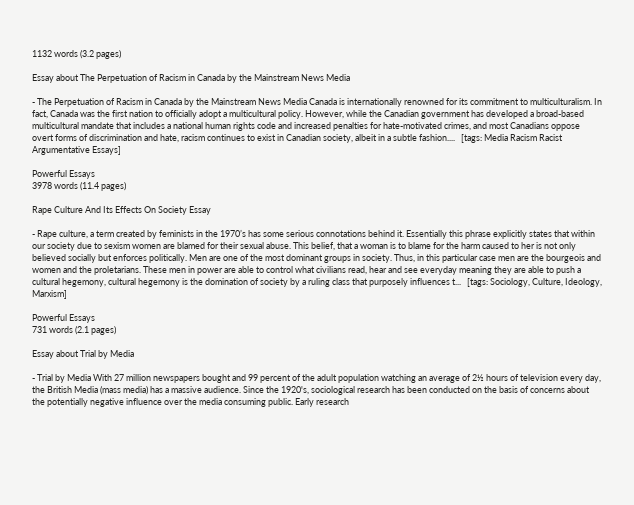1132 words (3.2 pages)

Essay about The Perpetuation of Racism in Canada by the Mainstream News Media

- The Perpetuation of Racism in Canada by the Mainstream News Media Canada is internationally renowned for its commitment to multiculturalism. In fact, Canada was the first nation to officially adopt a multicultural policy. However, while the Canadian government has developed a broad-based multicultural mandate that includes a national human rights code and increased penalties for hate-motivated crimes, and most Canadians oppose overt forms of discrimination and hate, racism continues to exist in Canadian society, albeit in a subtle fashion....   [tags: Media Racism Racist Argumentative Essays]

Powerful Essays
3978 words (11.4 pages)

Rape Culture And Its Effects On Society Essay

- Rape culture, a term created by feminists in the 1970’s has some serious connotations behind it. Essentially this phrase explicitly states that within our society due to sexism women are blamed for their sexual abuse. This belief, that a woman is to blame for the harm caused to her is not only believed socially but enforces politically. Men are one of the most dominant groups in society. Thus, in this particular case men are the bourgeois and women and the proletarians. These men in power are able to control what civilians read, hear and see everyday meaning they are able to push a cultural hegemony, cultural hegemony is the domination of society by a ruling class that purposely influences t...   [tags: Sociology, Culture, Ideology, Marxism]

Powerful Essays
731 words (2.1 pages)

Essay about Trial by Media

- Trial by Media With 27 million newspapers bought and 99 percent of the adult population watching an average of 2½ hours of television every day, the British Media (mass media) has a massive audience. Since the 1920's, sociological research has been conducted on the basis of concerns about the potentially negative influence over the media consuming public. Early research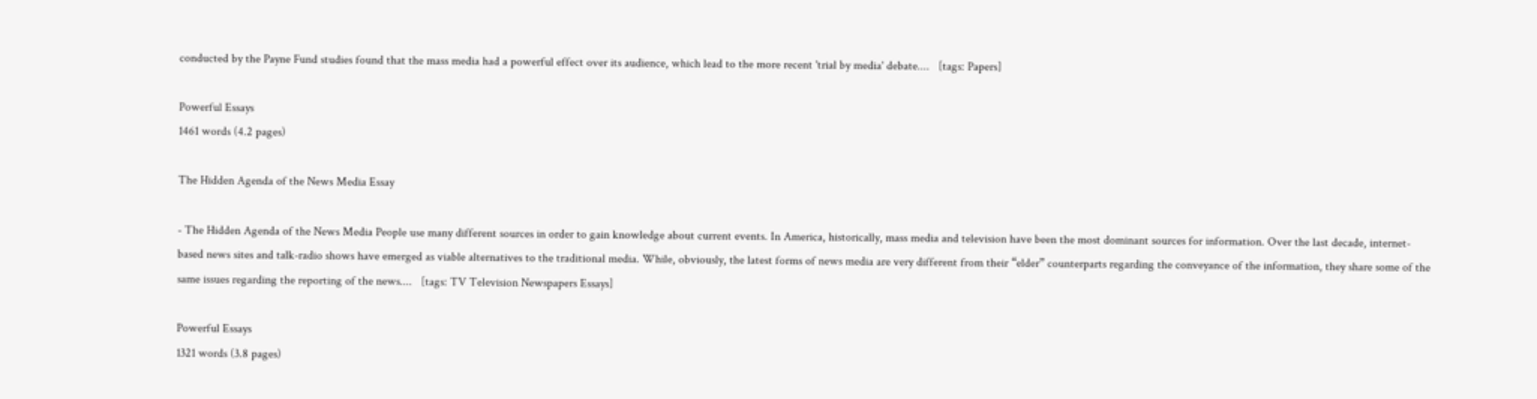conducted by the Payne Fund studies found that the mass media had a powerful effect over its audience, which lead to the more recent 'trial by media' debate....   [tags: Papers]

Powerful Essays
1461 words (4.2 pages)

The Hidden Agenda of the News Media Essay

- The Hidden Agenda of the News Media People use many different sources in order to gain knowledge about current events. In America, historically, mass media and television have been the most dominant sources for information. Over the last decade, internet-based news sites and talk-radio shows have emerged as viable alternatives to the traditional media. While, obviously, the latest forms of news media are very different from their “elder” counterparts regarding the conveyance of the information, they share some of the same issues regarding the reporting of the news....   [tags: TV Television Newspapers Essays]

Powerful Essays
1321 words (3.8 pages)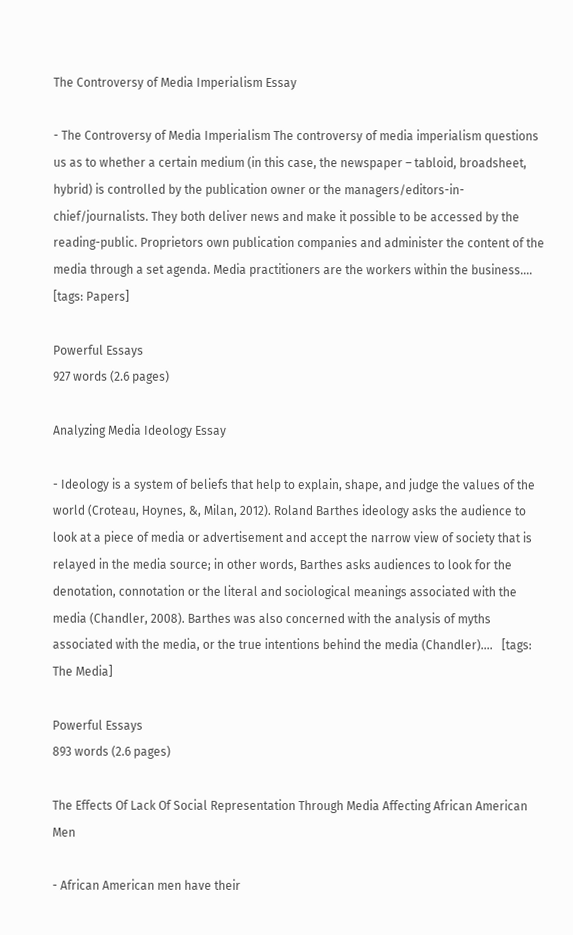The Controversy of Media Imperialism Essay

- The Controversy of Media Imperialism The controversy of media imperialism questions us as to whether a certain medium (in this case, the newspaper – tabloid, broadsheet, hybrid) is controlled by the publication owner or the managers/editors-in-chief/journalists. They both deliver news and make it possible to be accessed by the reading-public. Proprietors own publication companies and administer the content of the media through a set agenda. Media practitioners are the workers within the business....   [tags: Papers]

Powerful Essays
927 words (2.6 pages)

Analyzing Media Ideology Essay

- Ideology is a system of beliefs that help to explain, shape, and judge the values of the world (Croteau, Hoynes, &, Milan, 2012). Roland Barthes ideology asks the audience to look at a piece of media or advertisement and accept the narrow view of society that is relayed in the media source; in other words, Barthes asks audiences to look for the denotation, connotation or the literal and sociological meanings associated with the media (Chandler, 2008). Barthes was also concerned with the analysis of myths associated with the media, or the true intentions behind the media (Chandler)....   [tags: The Media]

Powerful Essays
893 words (2.6 pages)

The Effects Of Lack Of Social Representation Through Media Affecting African American Men

- African American men have their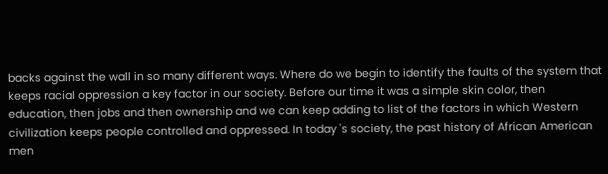backs against the wall in so many different ways. Where do we begin to identify the faults of the system that keeps racial oppression a key factor in our society. Before our time it was a simple skin color, then education, then jobs and then ownership and we can keep adding to list of the factors in which Western civilization keeps people controlled and oppressed. In today 's society, the past history of African American men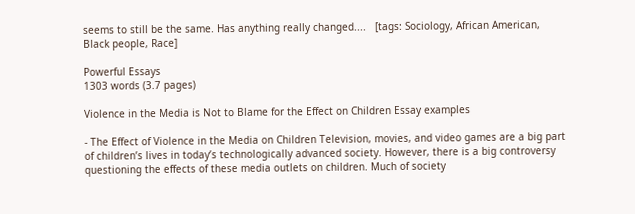seems to still be the same. Has anything really changed....   [tags: Sociology, African American, Black people, Race]

Powerful Essays
1303 words (3.7 pages)

Violence in the Media is Not to Blame for the Effect on Children Essay examples

- The Effect of Violence in the Media on Children Television, movies, and video games are a big part of children’s lives in today’s technologically advanced society. However, there is a big controversy questioning the effects of these media outlets on children. Much of society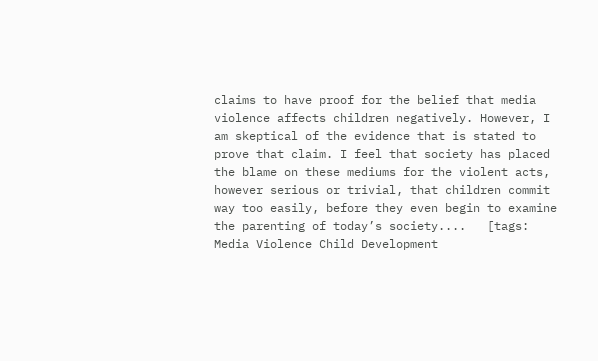claims to have proof for the belief that media violence affects children negatively. However, I am skeptical of the evidence that is stated to prove that claim. I feel that society has placed the blame on these mediums for the violent acts, however serious or trivial, that children commit way too easily, before they even begin to examine the parenting of today’s society....   [tags: Media Violence Child Development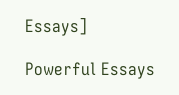Essays]

Powerful Essays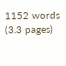1152 words (3.3 pages)